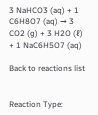3 NaHCO3 (aq) + 1 C6H8O7 (aq) → 3 CO2 (g) + 3 H2O (ℓ) + 1 NaC6H5O7 (aq)

Back to reactions list


Reaction Type: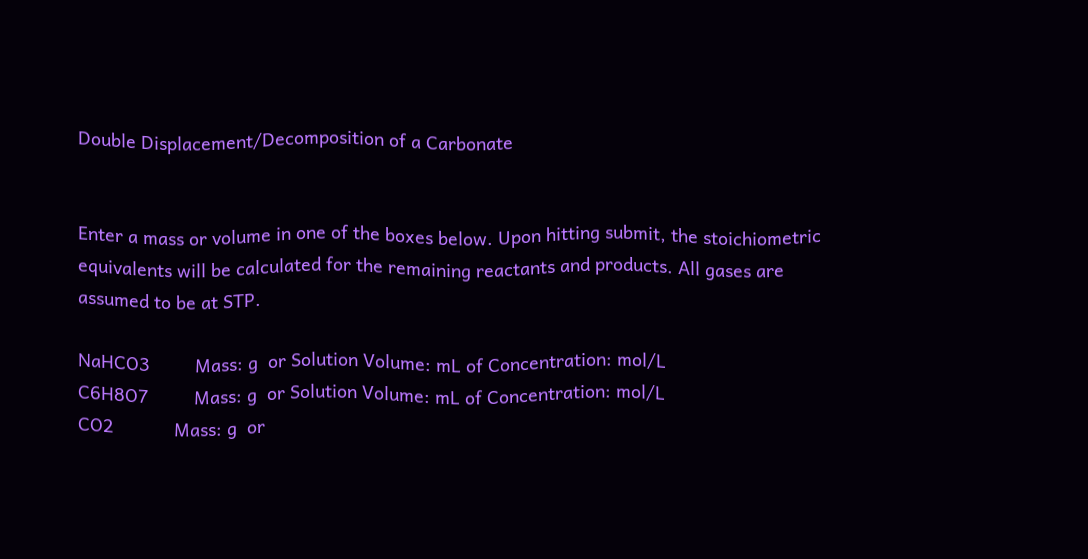Double Displacement/Decomposition of a Carbonate


Enter a mass or volume in one of the boxes below. Upon hitting submit, the stoichiometric equivalents will be calculated for the remaining reactants and products. All gases are assumed to be at STP.

NaHCO3         Mass: g  or Solution Volume: mL of Concentration: mol/L
C6H8O7         Mass: g  or Solution Volume: mL of Concentration: mol/L
CO2            Mass: g  or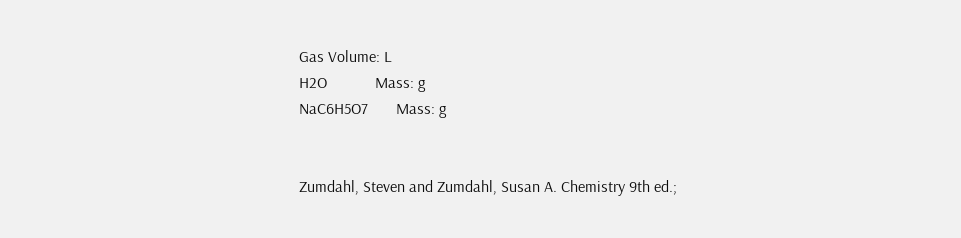Gas Volume: L
H2O            Mass: g
NaC6H5O7       Mass: g


Zumdahl, Steven and Zumdahl, Susan A. Chemistry 9th ed.;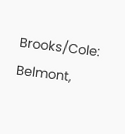Brooks/Cole: Belmont,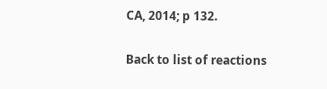CA, 2014; p 132.

Back to list of reactions